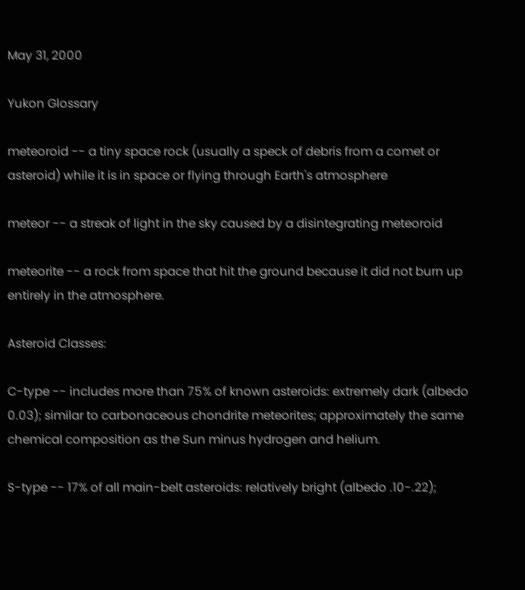May 31, 2000

Yukon Glossary

meteoroid -- a tiny space rock (usually a speck of debris from a comet or asteroid) while it is in space or flying through Earth's atmosphere

meteor -- a streak of light in the sky caused by a disintegrating meteoroid

meteorite -- a rock from space that hit the ground because it did not burn up entirely in the atmosphere.

Asteroid Classes:

C-type -- includes more than 75% of known asteroids: extremely dark (albedo 0.03); similar to carbonaceous chondrite meteorites; approximately the same chemical composition as the Sun minus hydrogen and helium.

S-type -- 17% of all main-belt asteroids: relatively bright (albedo .10-.22);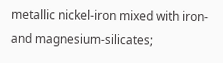metallic nickel-iron mixed with iron- and magnesium-silicates;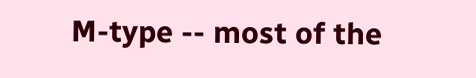M-type -- most of the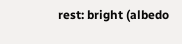rest: bright (albedo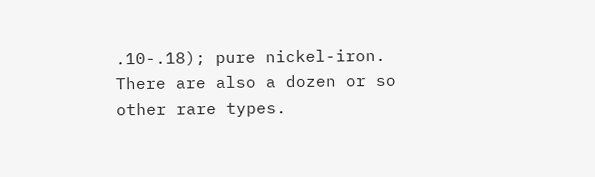.10-.18); pure nickel-iron. There are also a dozen or so other rare types.